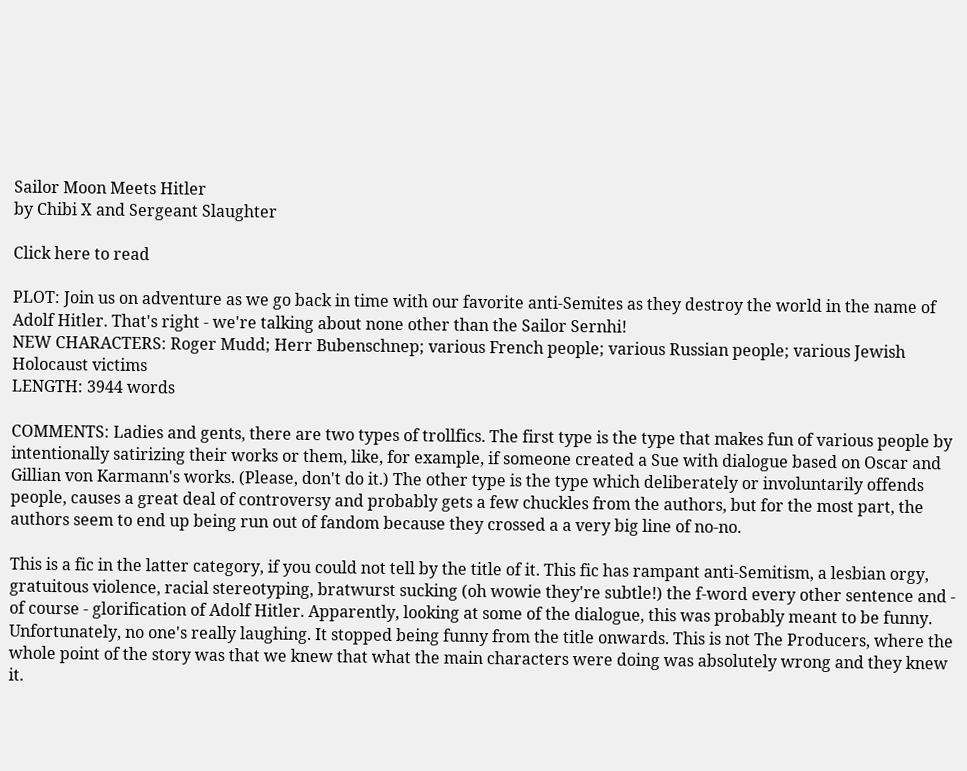Sailor Moon Meets Hitler
by Chibi X and Sergeant Slaughter

Click here to read

PLOT: Join us on adventure as we go back in time with our favorite anti-Semites as they destroy the world in the name of Adolf Hitler. That's right - we're talking about none other than the Sailor Sernhi!
NEW CHARACTERS: Roger Mudd; Herr Bubenschnep; various French people; various Russian people; various Jewish Holocaust victims
LENGTH: 3944 words

COMMENTS: Ladies and gents, there are two types of trollfics. The first type is the type that makes fun of various people by intentionally satirizing their works or them, like, for example, if someone created a Sue with dialogue based on Oscar and Gillian von Karmann's works. (Please, don't do it.) The other type is the type which deliberately or involuntarily offends people, causes a great deal of controversy and probably gets a few chuckles from the authors, but for the most part, the authors seem to end up being run out of fandom because they crossed a a very big line of no-no.

This is a fic in the latter category, if you could not tell by the title of it. This fic has rampant anti-Semitism, a lesbian orgy, gratuitous violence, racial stereotyping, bratwurst sucking (oh wowie they're subtle!) the f-word every other sentence and - of course - glorification of Adolf Hitler. Apparently, looking at some of the dialogue, this was probably meant to be funny. Unfortunately, no one's really laughing. It stopped being funny from the title onwards. This is not The Producers, where the whole point of the story was that we knew that what the main characters were doing was absolutely wrong and they knew it.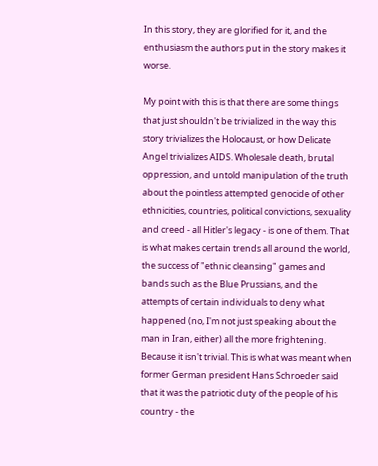In this story, they are glorified for it, and the enthusiasm the authors put in the story makes it worse.

My point with this is that there are some things that just shouldn't be trivialized in the way this story trivializes the Holocaust, or how Delicate Angel trivializes AIDS. Wholesale death, brutal oppression, and untold manipulation of the truth about the pointless attempted genocide of other ethnicities, countries, political convictions, sexuality and creed - all Hitler's legacy - is one of them. That is what makes certain trends all around the world, the success of "ethnic cleansing" games and bands such as the Blue Prussians, and the attempts of certain individuals to deny what happened (no, I'm not just speaking about the man in Iran, either) all the more frightening. Because it isn't trivial. This is what was meant when former German president Hans Schroeder said that it was the patriotic duty of the people of his country - the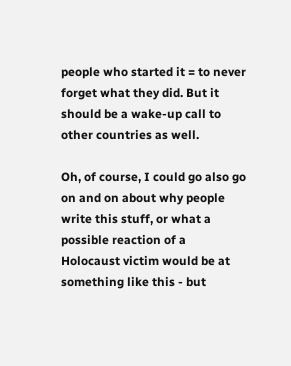people who started it = to never forget what they did. But it should be a wake-up call to other countries as well.

Oh, of course, I could go also go on and on about why people write this stuff, or what a possible reaction of a Holocaust victim would be at something like this - but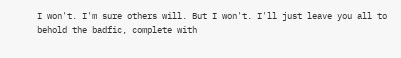I won't. I'm sure others will. But I won't. I'll just leave you all to behold the badfic, complete with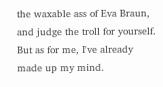the waxable ass of Eva Braun, and judge the troll for yourself. But as for me, I've already made up my mind.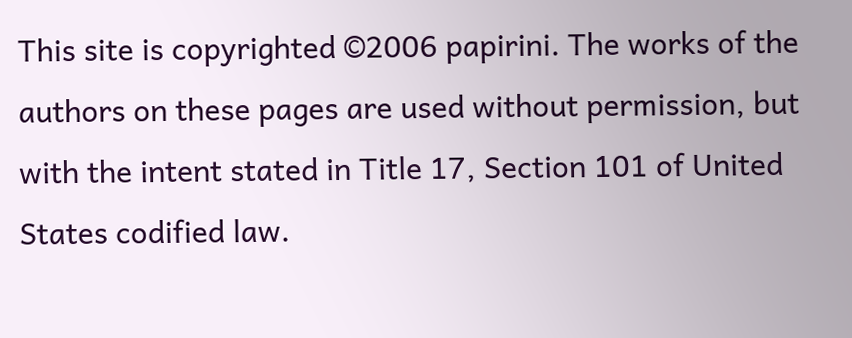This site is copyrighted ©2006 papirini. The works of the authors on these pages are used without permission, but with the intent stated in Title 17, Section 101 of United States codified law.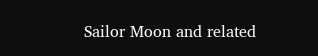Sailor Moon and related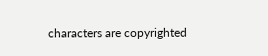characters are copyrighted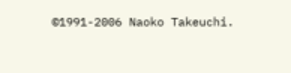©1991-2006 Naoko Takeuchi.